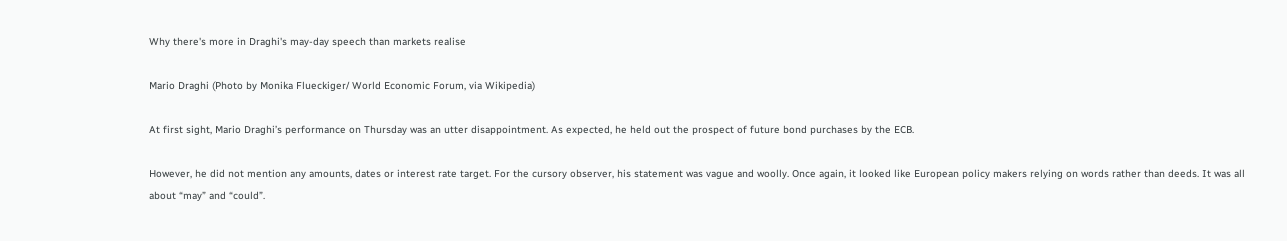Why there's more in Draghi's may-day speech than markets realise

Mario Draghi (Photo by Monika Flueckiger/ World Economic Forum, via Wikipedia)

At first sight, Mario Draghi’s performance on Thursday was an utter disappointment. As expected, he held out the prospect of future bond purchases by the ECB.

However, he did not mention any amounts, dates or interest rate target. For the cursory observer, his statement was vague and woolly. Once again, it looked like European policy makers relying on words rather than deeds. It was all about “may” and “could”.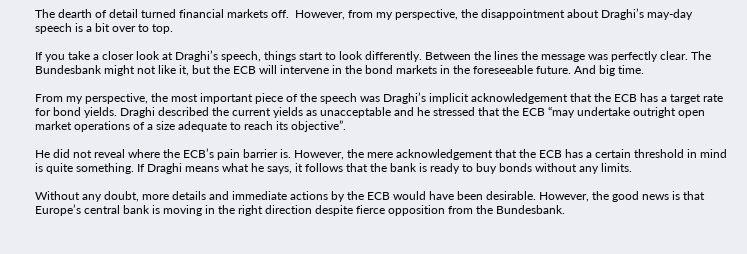The dearth of detail turned financial markets off.  However, from my perspective, the disappointment about Draghi’s may-day speech is a bit over to top.

If you take a closer look at Draghi’s speech, things start to look differently. Between the lines the message was perfectly clear. The Bundesbank might not like it, but the ECB will intervene in the bond markets in the foreseeable future. And big time.

From my perspective, the most important piece of the speech was Draghi’s implicit acknowledgement that the ECB has a target rate for bond yields. Draghi described the current yields as unacceptable and he stressed that the ECB “may undertake outright open market operations of a size adequate to reach its objective”.

He did not reveal where the ECB’s pain barrier is. However, the mere acknowledgement that the ECB has a certain threshold in mind is quite something. If Draghi means what he says, it follows that the bank is ready to buy bonds without any limits.

Without any doubt, more details and immediate actions by the ECB would have been desirable. However, the good news is that Europe’s central bank is moving in the right direction despite fierce opposition from the Bundesbank.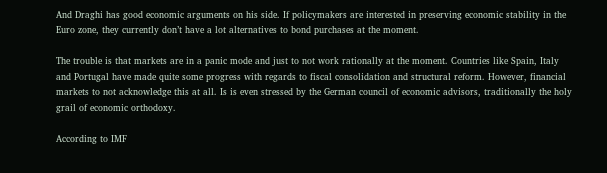And Draghi has good economic arguments on his side. If policymakers are interested in preserving economic stability in the Euro zone, they currently don’t have a lot alternatives to bond purchases at the moment.

The trouble is that markets are in a panic mode and just to not work rationally at the moment. Countries like Spain, Italy and Portugal have made quite some progress with regards to fiscal consolidation and structural reform. However, financial markets to not acknowledge this at all. Is is even stressed by the German council of economic advisors, traditionally the holy grail of economic orthodoxy.

According to IMF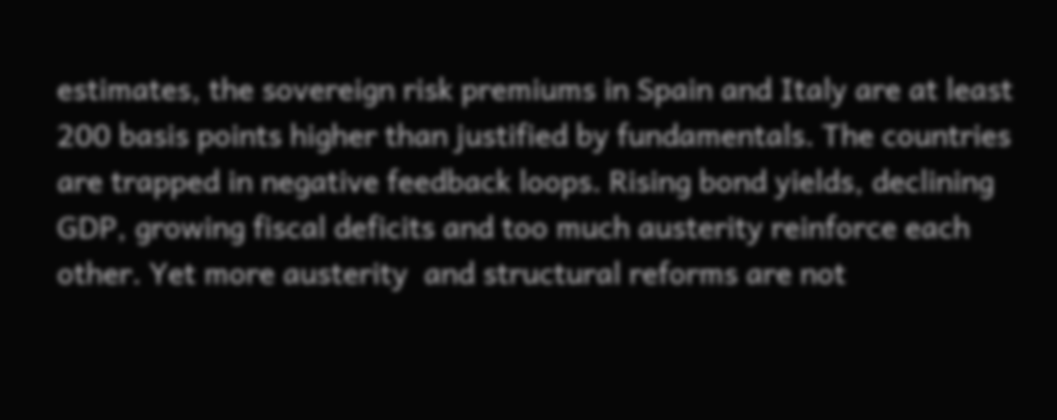estimates, the sovereign risk premiums in Spain and Italy are at least 200 basis points higher than justified by fundamentals. The countries are trapped in negative feedback loops. Rising bond yields, declining GDP, growing fiscal deficits and too much austerity reinforce each other. Yet more austerity  and structural reforms are not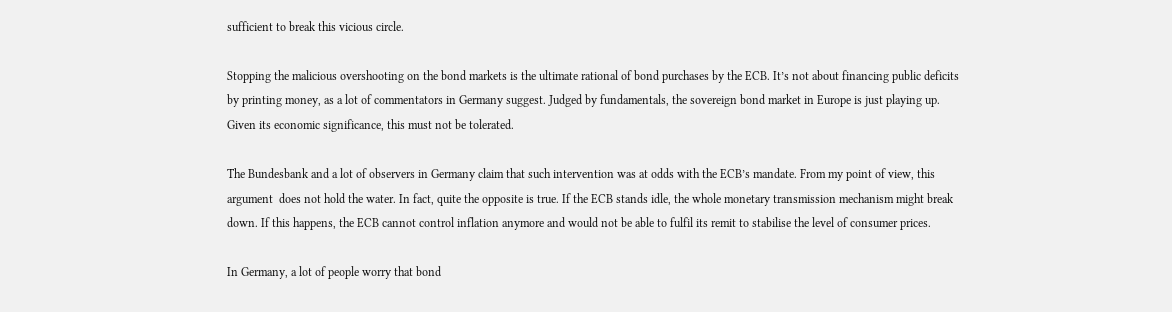sufficient to break this vicious circle.

Stopping the malicious overshooting on the bond markets is the ultimate rational of bond purchases by the ECB. It’s not about financing public deficits by printing money, as a lot of commentators in Germany suggest. Judged by fundamentals, the sovereign bond market in Europe is just playing up. Given its economic significance, this must not be tolerated.

The Bundesbank and a lot of observers in Germany claim that such intervention was at odds with the ECB’s mandate. From my point of view, this argument  does not hold the water. In fact, quite the opposite is true. If the ECB stands idle, the whole monetary transmission mechanism might break down. If this happens, the ECB cannot control inflation anymore and would not be able to fulfil its remit to stabilise the level of consumer prices.

In Germany, a lot of people worry that bond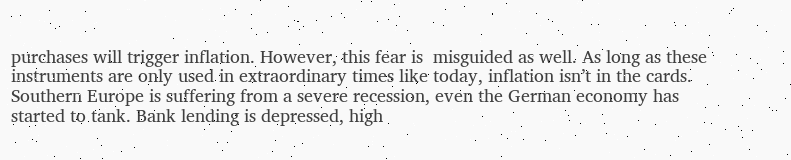purchases will trigger inflation. However, this fear is  misguided as well. As long as these instruments are only used in extraordinary times like today, inflation isn’t in the cards. Southern Europe is suffering from a severe recession, even the German economy has started to tank. Bank lending is depressed, high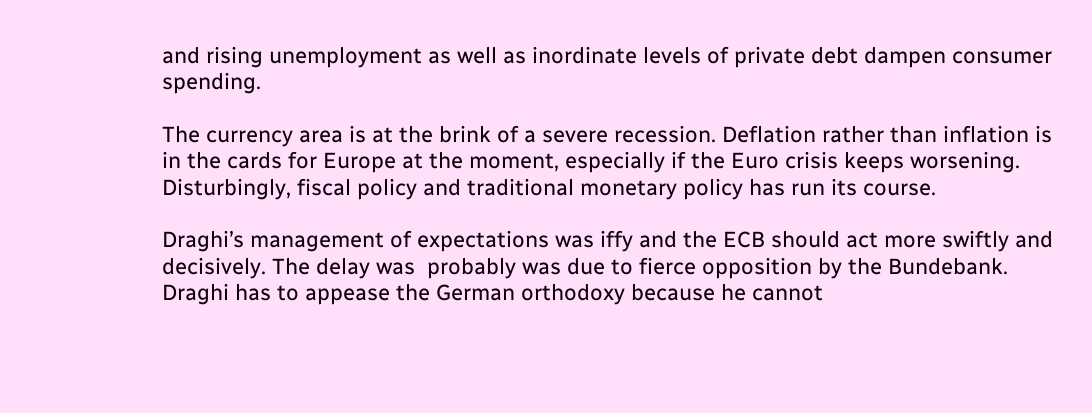and rising unemployment as well as inordinate levels of private debt dampen consumer spending.

The currency area is at the brink of a severe recession. Deflation rather than inflation is in the cards for Europe at the moment, especially if the Euro crisis keeps worsening. Disturbingly, fiscal policy and traditional monetary policy has run its course.

Draghi’s management of expectations was iffy and the ECB should act more swiftly and decisively. The delay was  probably was due to fierce opposition by the Bundebank.  Draghi has to appease the German orthodoxy because he cannot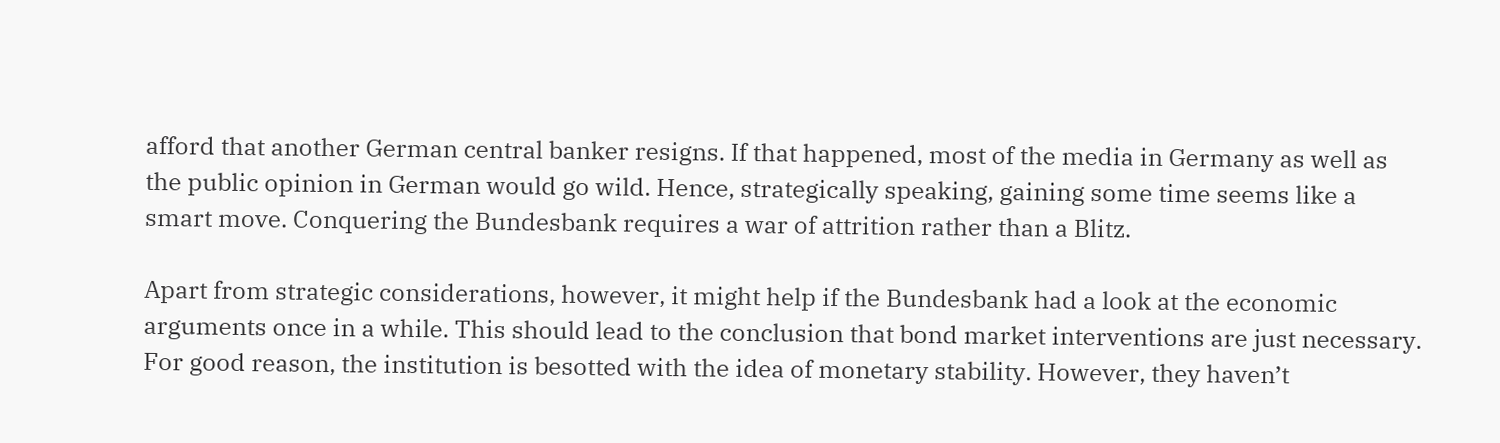afford that another German central banker resigns. If that happened, most of the media in Germany as well as the public opinion in German would go wild. Hence, strategically speaking, gaining some time seems like a smart move. Conquering the Bundesbank requires a war of attrition rather than a Blitz.

Apart from strategic considerations, however, it might help if the Bundesbank had a look at the economic arguments once in a while. This should lead to the conclusion that bond market interventions are just necessary. For good reason, the institution is besotted with the idea of monetary stability. However, they haven’t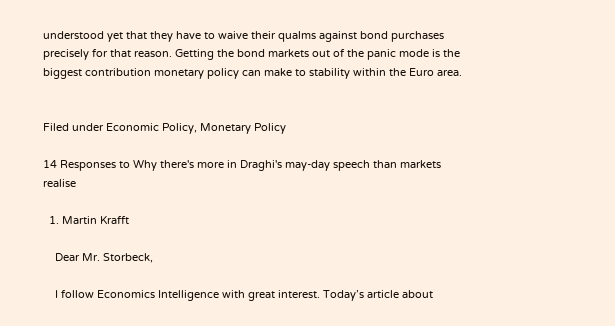understood yet that they have to waive their qualms against bond purchases precisely for that reason. Getting the bond markets out of the panic mode is the biggest contribution monetary policy can make to stability within the Euro area.


Filed under Economic Policy, Monetary Policy

14 Responses to Why there's more in Draghi's may-day speech than markets realise

  1. Martin Krafft

    Dear Mr. Storbeck,

    I follow Economics Intelligence with great interest. Today’s article about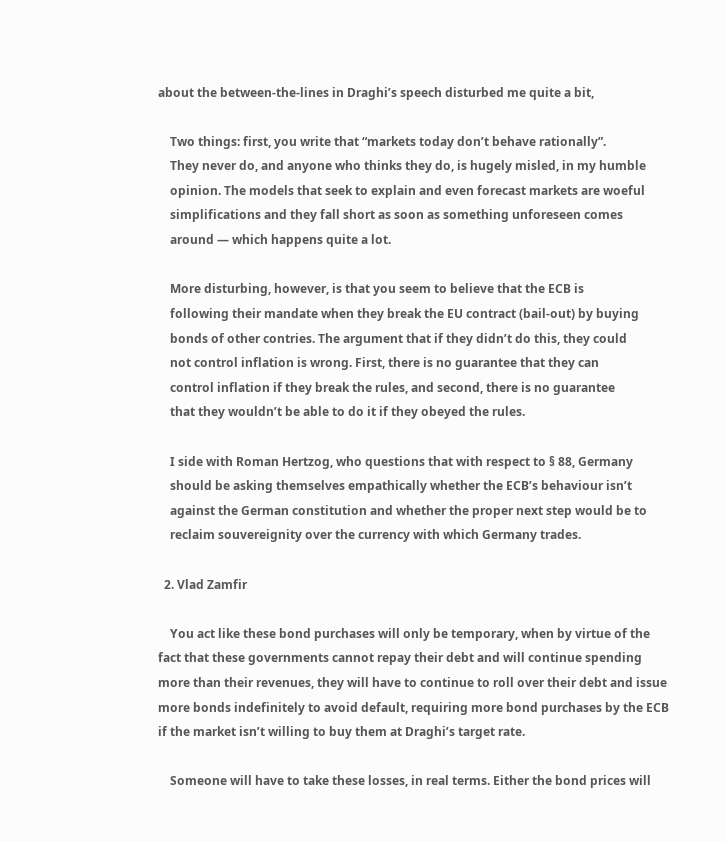about the between-the-lines in Draghi’s speech disturbed me quite a bit,

    Two things: first, you write that “markets today don’t behave rationally”.
    They never do, and anyone who thinks they do, is hugely misled, in my humble
    opinion. The models that seek to explain and even forecast markets are woeful
    simplifications and they fall short as soon as something unforeseen comes
    around — which happens quite a lot.

    More disturbing, however, is that you seem to believe that the ECB is
    following their mandate when they break the EU contract (bail-out) by buying
    bonds of other contries. The argument that if they didn’t do this, they could
    not control inflation is wrong. First, there is no guarantee that they can
    control inflation if they break the rules, and second, there is no guarantee
    that they wouldn’t be able to do it if they obeyed the rules.

    I side with Roman Hertzog, who questions that with respect to § 88, Germany
    should be asking themselves empathically whether the ECB’s behaviour isn’t
    against the German constitution and whether the proper next step would be to
    reclaim souvereignity over the currency with which Germany trades.

  2. Vlad Zamfir

    You act like these bond purchases will only be temporary, when by virtue of the fact that these governments cannot repay their debt and will continue spending more than their revenues, they will have to continue to roll over their debt and issue more bonds indefinitely to avoid default, requiring more bond purchases by the ECB if the market isn’t willing to buy them at Draghi’s target rate.

    Someone will have to take these losses, in real terms. Either the bond prices will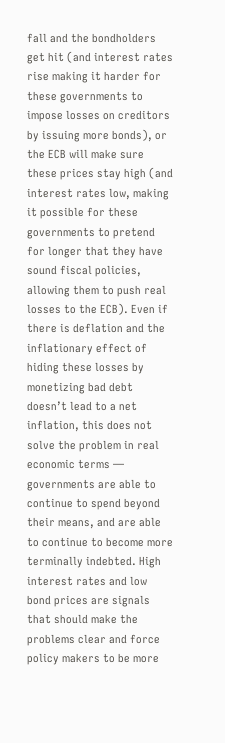fall and the bondholders get hit (and interest rates rise making it harder for these governments to impose losses on creditors by issuing more bonds), or the ECB will make sure these prices stay high (and interest rates low, making it possible for these governments to pretend for longer that they have sound fiscal policies, allowing them to push real losses to the ECB). Even if there is deflation and the inflationary effect of hiding these losses by monetizing bad debt doesn’t lead to a net inflation, this does not solve the problem in real economic terms — governments are able to continue to spend beyond their means, and are able to continue to become more terminally indebted. High interest rates and low bond prices are signals that should make the problems clear and force policy makers to be more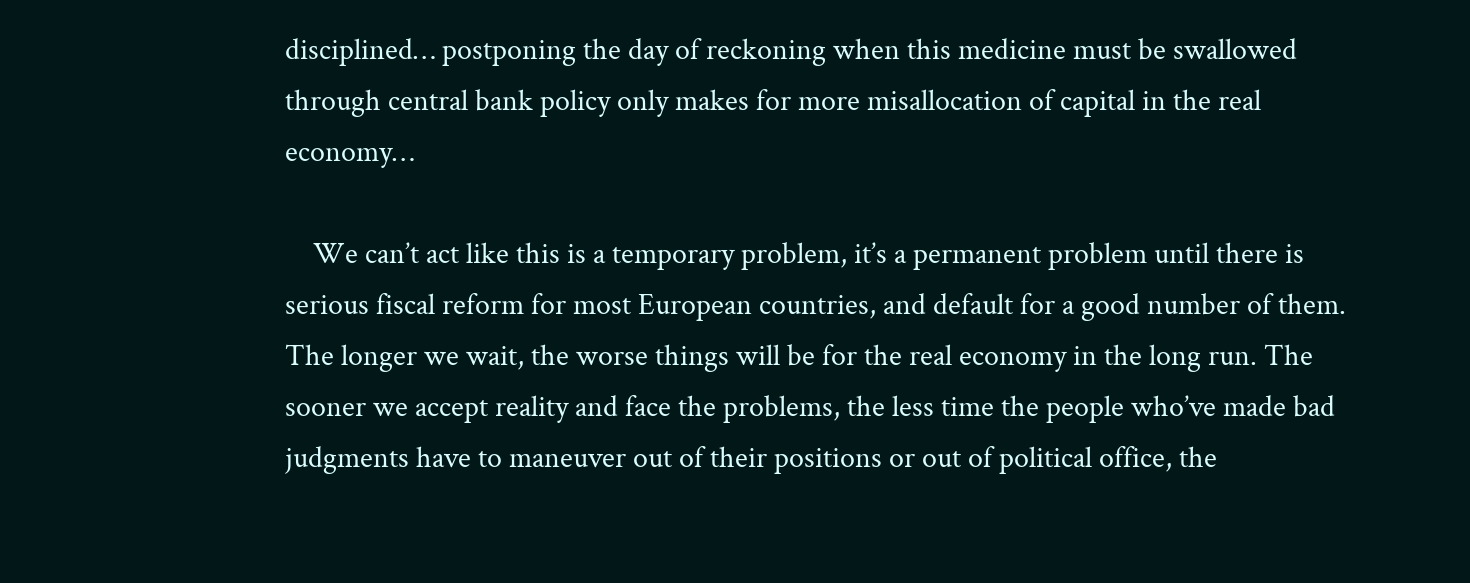disciplined… postponing the day of reckoning when this medicine must be swallowed through central bank policy only makes for more misallocation of capital in the real economy…

    We can’t act like this is a temporary problem, it’s a permanent problem until there is serious fiscal reform for most European countries, and default for a good number of them. The longer we wait, the worse things will be for the real economy in the long run. The sooner we accept reality and face the problems, the less time the people who’ve made bad judgments have to maneuver out of their positions or out of political office, the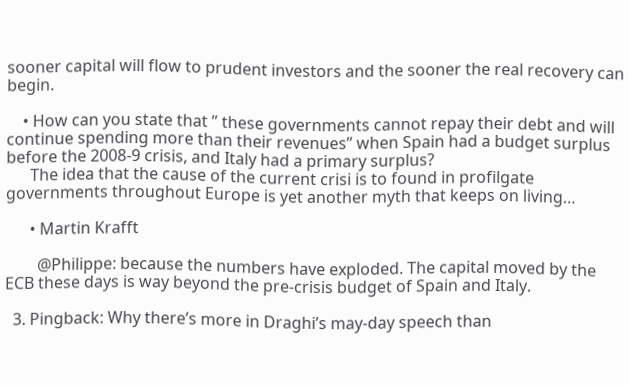sooner capital will flow to prudent investors and the sooner the real recovery can begin.

    • How can you state that ” these governments cannot repay their debt and will continue spending more than their revenues” when Spain had a budget surplus before the 2008-9 crisis, and Italy had a primary surplus?
      The idea that the cause of the current crisi is to found in profilgate governments throughout Europe is yet another myth that keeps on living…

      • Martin Krafft

        @Philippe: because the numbers have exploded. The capital moved by the ECB these days is way beyond the pre-crisis budget of Spain and Italy.

  3. Pingback: Why there’s more in Draghi’s may-day speech than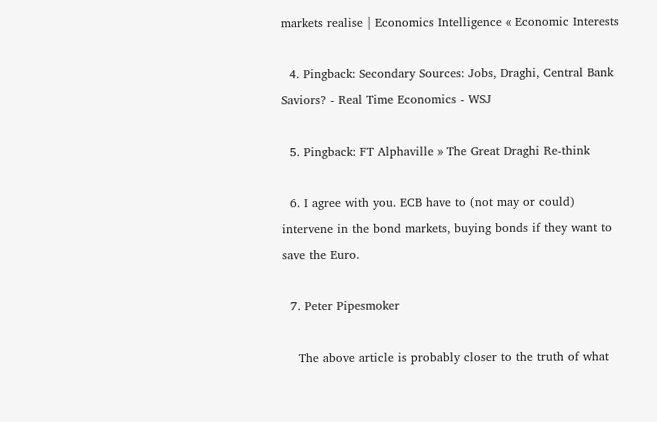markets realise | Economics Intelligence « Economic Interests

  4. Pingback: Secondary Sources: Jobs, Draghi, Central Bank Saviors? - Real Time Economics - WSJ

  5. Pingback: FT Alphaville » The Great Draghi Re-think

  6. I agree with you. ECB have to (not may or could) intervene in the bond markets, buying bonds if they want to save the Euro.

  7. Peter Pipesmoker

    The above article is probably closer to the truth of what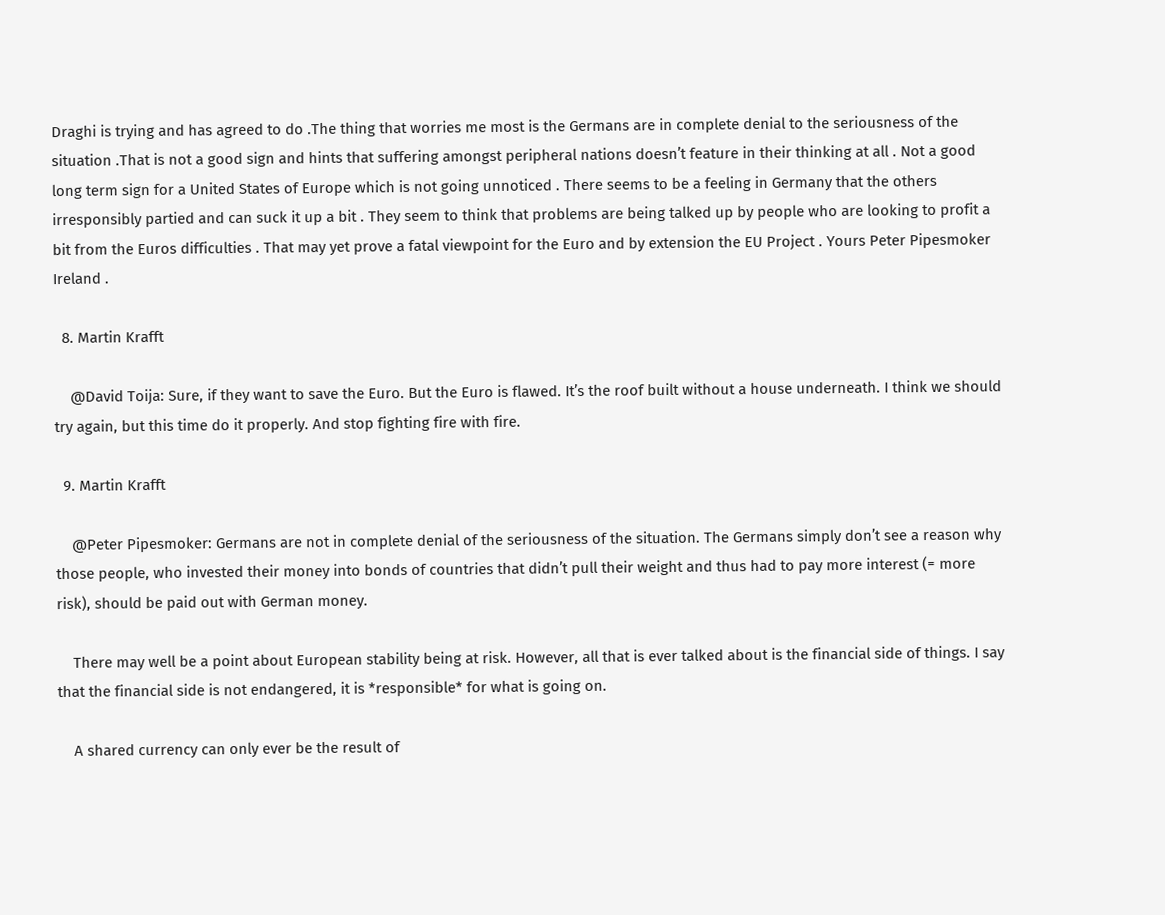Draghi is trying and has agreed to do .The thing that worries me most is the Germans are in complete denial to the seriousness of the situation .That is not a good sign and hints that suffering amongst peripheral nations doesn’t feature in their thinking at all . Not a good long term sign for a United States of Europe which is not going unnoticed . There seems to be a feeling in Germany that the others irresponsibly partied and can suck it up a bit . They seem to think that problems are being talked up by people who are looking to profit a bit from the Euros difficulties . That may yet prove a fatal viewpoint for the Euro and by extension the EU Project . Yours Peter Pipesmoker Ireland .

  8. Martin Krafft

    @David Toija: Sure, if they want to save the Euro. But the Euro is flawed. It’s the roof built without a house underneath. I think we should try again, but this time do it properly. And stop fighting fire with fire.

  9. Martin Krafft

    @Peter Pipesmoker: Germans are not in complete denial of the seriousness of the situation. The Germans simply don’t see a reason why those people, who invested their money into bonds of countries that didn’t pull their weight and thus had to pay more interest (= more risk), should be paid out with German money.

    There may well be a point about European stability being at risk. However, all that is ever talked about is the financial side of things. I say that the financial side is not endangered, it is *responsible* for what is going on.

    A shared currency can only ever be the result of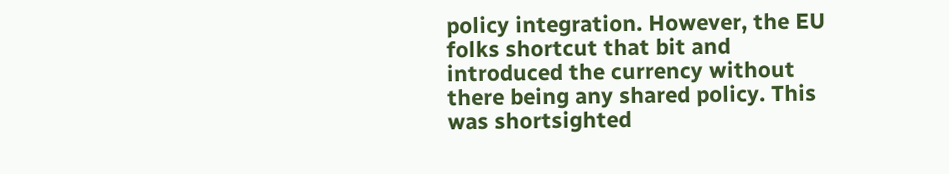policy integration. However, the EU folks shortcut that bit and introduced the currency without there being any shared policy. This was shortsighted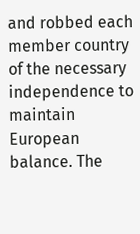and robbed each member country of the necessary independence to maintain European balance. The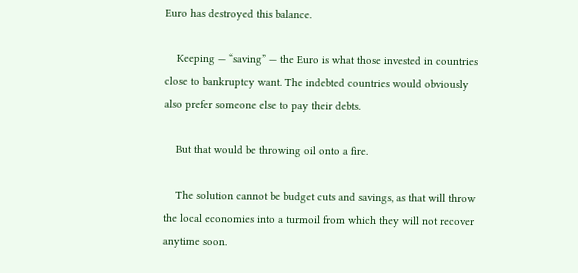Euro has destroyed this balance.

    Keeping — “saving” — the Euro is what those invested in countries close to bankruptcy want. The indebted countries would obviously also prefer someone else to pay their debts.

    But that would be throwing oil onto a fire.

    The solution cannot be budget cuts and savings, as that will throw the local economies into a turmoil from which they will not recover anytime soon.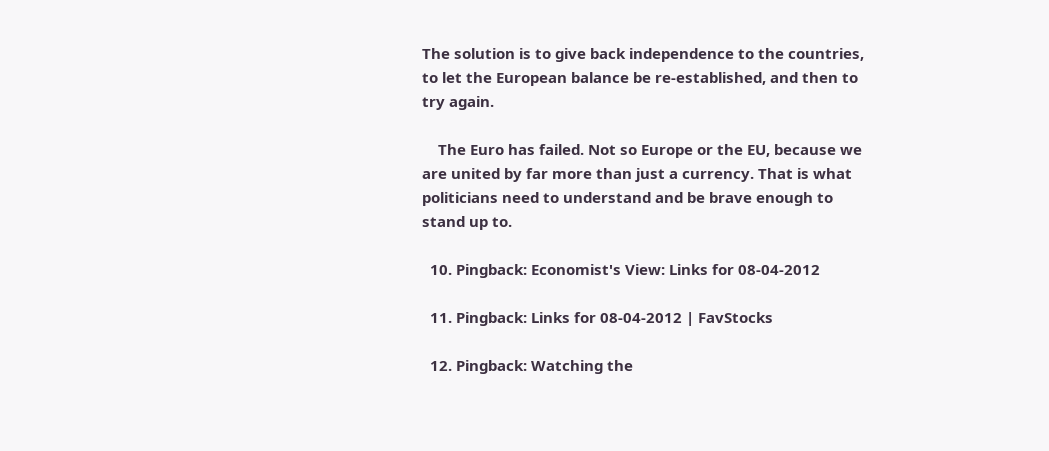The solution is to give back independence to the countries, to let the European balance be re-established, and then to try again.

    The Euro has failed. Not so Europe or the EU, because we are united by far more than just a currency. That is what politicians need to understand and be brave enough to stand up to.

  10. Pingback: Economist's View: Links for 08-04-2012

  11. Pingback: Links for 08-04-2012 | FavStocks

  12. Pingback: Watching the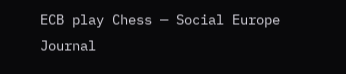ECB play Chess — Social Europe Journal